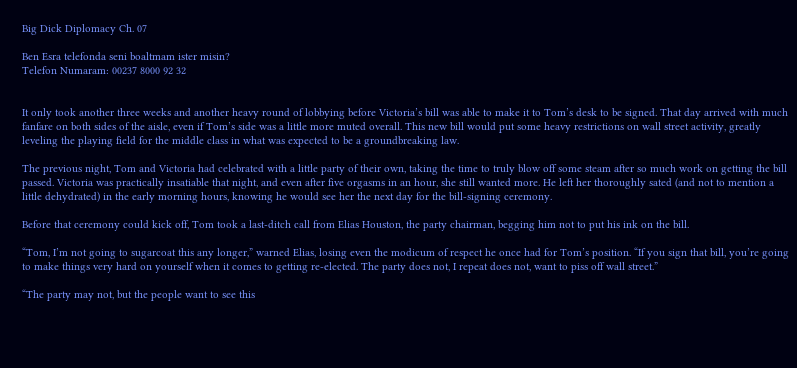Big Dick Diplomacy Ch. 07

Ben Esra telefonda seni boaltmam ister misin?
Telefon Numaram: 00237 8000 92 32


It only took another three weeks and another heavy round of lobbying before Victoria’s bill was able to make it to Tom’s desk to be signed. That day arrived with much fanfare on both sides of the aisle, even if Tom’s side was a little more muted overall. This new bill would put some heavy restrictions on wall street activity, greatly leveling the playing field for the middle class in what was expected to be a groundbreaking law.

The previous night, Tom and Victoria had celebrated with a little party of their own, taking the time to truly blow off some steam after so much work on getting the bill passed. Victoria was practically insatiable that night, and even after five orgasms in an hour, she still wanted more. He left her thoroughly sated (and not to mention a little dehydrated) in the early morning hours, knowing he would see her the next day for the bill-signing ceremony.

Before that ceremony could kick off, Tom took a last-ditch call from Elias Houston, the party chairman, begging him not to put his ink on the bill.

“Tom, I’m not going to sugarcoat this any longer,” warned Elias, losing even the modicum of respect he once had for Tom’s position. “If you sign that bill, you’re going to make things very hard on yourself when it comes to getting re-elected. The party does not, I repeat does not, want to piss off wall street.”

“The party may not, but the people want to see this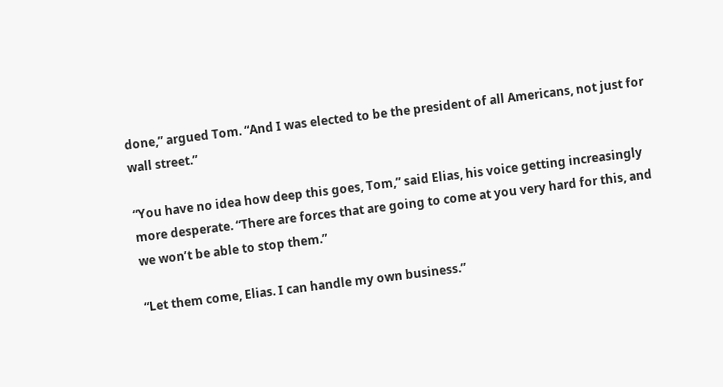done,” argued Tom. “And I was elected to be the president of all Americans, not just for wall street.”

“You have no idea how deep this goes, Tom,” said Elias, his voice getting increasingly more desperate. “There are forces that are going to come at you very hard for this, and we won’t be able to stop them.”

“Let them come, Elias. I can handle my own business.”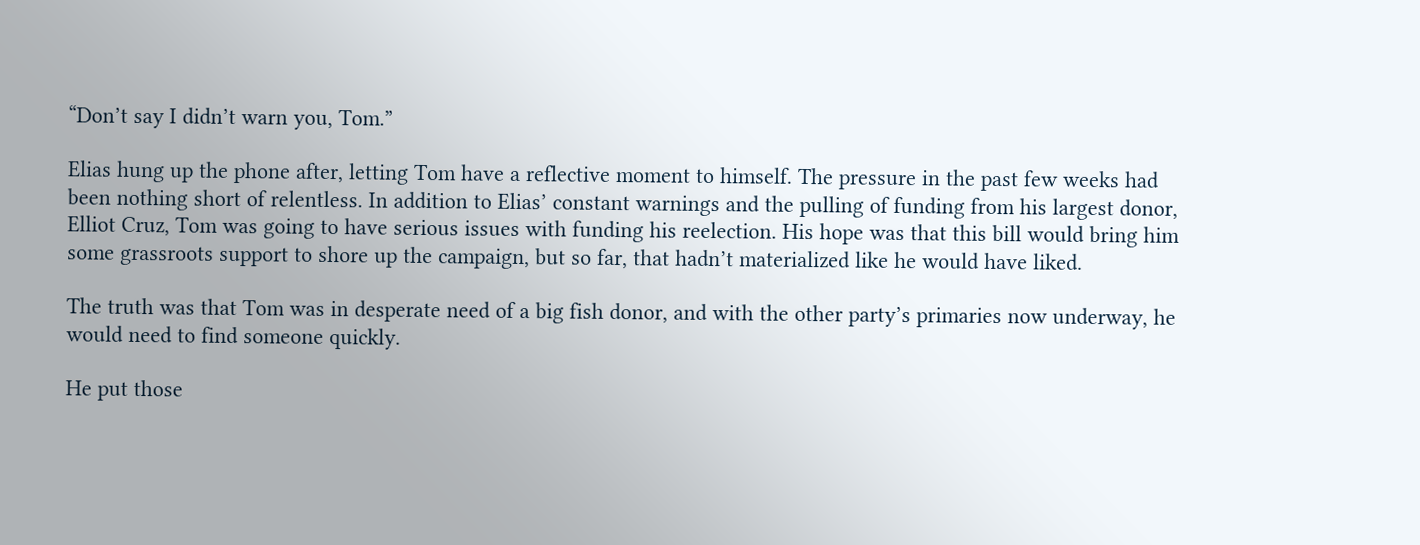“Don’t say I didn’t warn you, Tom.”

Elias hung up the phone after, letting Tom have a reflective moment to himself. The pressure in the past few weeks had been nothing short of relentless. In addition to Elias’ constant warnings and the pulling of funding from his largest donor, Elliot Cruz, Tom was going to have serious issues with funding his reelection. His hope was that this bill would bring him some grassroots support to shore up the campaign, but so far, that hadn’t materialized like he would have liked.

The truth was that Tom was in desperate need of a big fish donor, and with the other party’s primaries now underway, he would need to find someone quickly.

He put those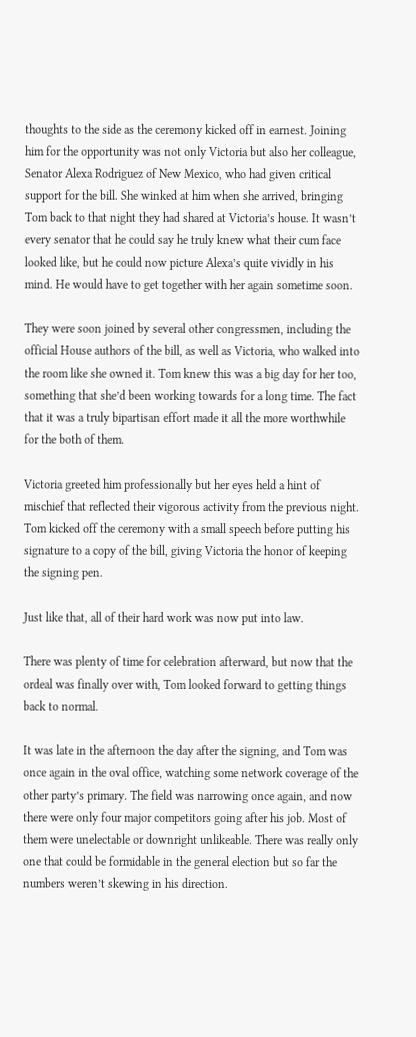thoughts to the side as the ceremony kicked off in earnest. Joining him for the opportunity was not only Victoria but also her colleague, Senator Alexa Rodriguez of New Mexico, who had given critical support for the bill. She winked at him when she arrived, bringing Tom back to that night they had shared at Victoria’s house. It wasn’t every senator that he could say he truly knew what their cum face looked like, but he could now picture Alexa’s quite vividly in his mind. He would have to get together with her again sometime soon.

They were soon joined by several other congressmen, including the official House authors of the bill, as well as Victoria, who walked into the room like she owned it. Tom knew this was a big day for her too, something that she’d been working towards for a long time. The fact that it was a truly bipartisan effort made it all the more worthwhile for the both of them.

Victoria greeted him professionally but her eyes held a hint of mischief that reflected their vigorous activity from the previous night. Tom kicked off the ceremony with a small speech before putting his signature to a copy of the bill, giving Victoria the honor of keeping the signing pen.

Just like that, all of their hard work was now put into law.

There was plenty of time for celebration afterward, but now that the ordeal was finally over with, Tom looked forward to getting things back to normal.

It was late in the afternoon the day after the signing, and Tom was once again in the oval office, watching some network coverage of the other party’s primary. The field was narrowing once again, and now there were only four major competitors going after his job. Most of them were unelectable or downright unlikeable. There was really only one that could be formidable in the general election but so far the numbers weren’t skewing in his direction.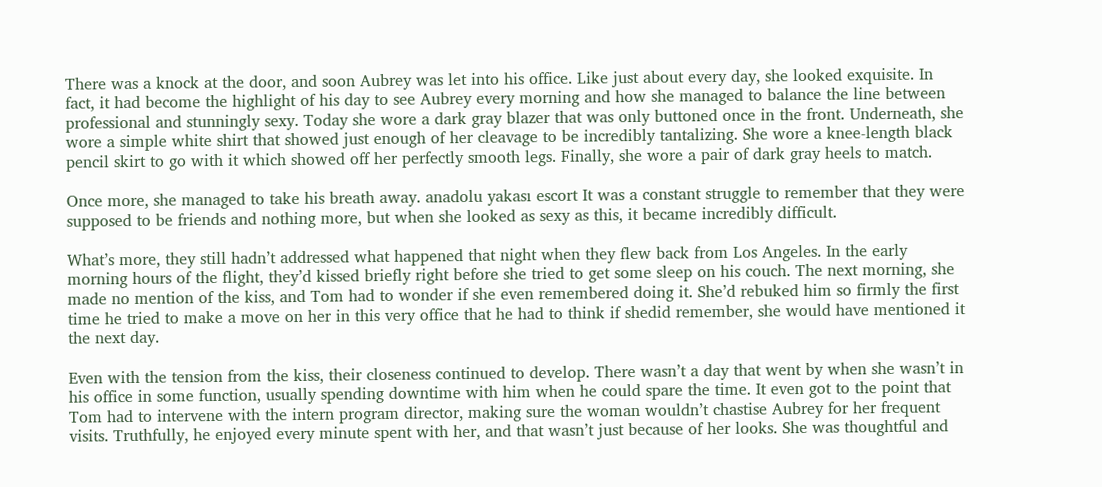There was a knock at the door, and soon Aubrey was let into his office. Like just about every day, she looked exquisite. In fact, it had become the highlight of his day to see Aubrey every morning and how she managed to balance the line between professional and stunningly sexy. Today she wore a dark gray blazer that was only buttoned once in the front. Underneath, she wore a simple white shirt that showed just enough of her cleavage to be incredibly tantalizing. She wore a knee-length black pencil skirt to go with it which showed off her perfectly smooth legs. Finally, she wore a pair of dark gray heels to match.

Once more, she managed to take his breath away. anadolu yakası escort It was a constant struggle to remember that they were supposed to be friends and nothing more, but when she looked as sexy as this, it became incredibly difficult.

What’s more, they still hadn’t addressed what happened that night when they flew back from Los Angeles. In the early morning hours of the flight, they’d kissed briefly right before she tried to get some sleep on his couch. The next morning, she made no mention of the kiss, and Tom had to wonder if she even remembered doing it. She’d rebuked him so firmly the first time he tried to make a move on her in this very office that he had to think if shedid remember, she would have mentioned it the next day.

Even with the tension from the kiss, their closeness continued to develop. There wasn’t a day that went by when she wasn’t in his office in some function, usually spending downtime with him when he could spare the time. It even got to the point that Tom had to intervene with the intern program director, making sure the woman wouldn’t chastise Aubrey for her frequent visits. Truthfully, he enjoyed every minute spent with her, and that wasn’t just because of her looks. She was thoughtful and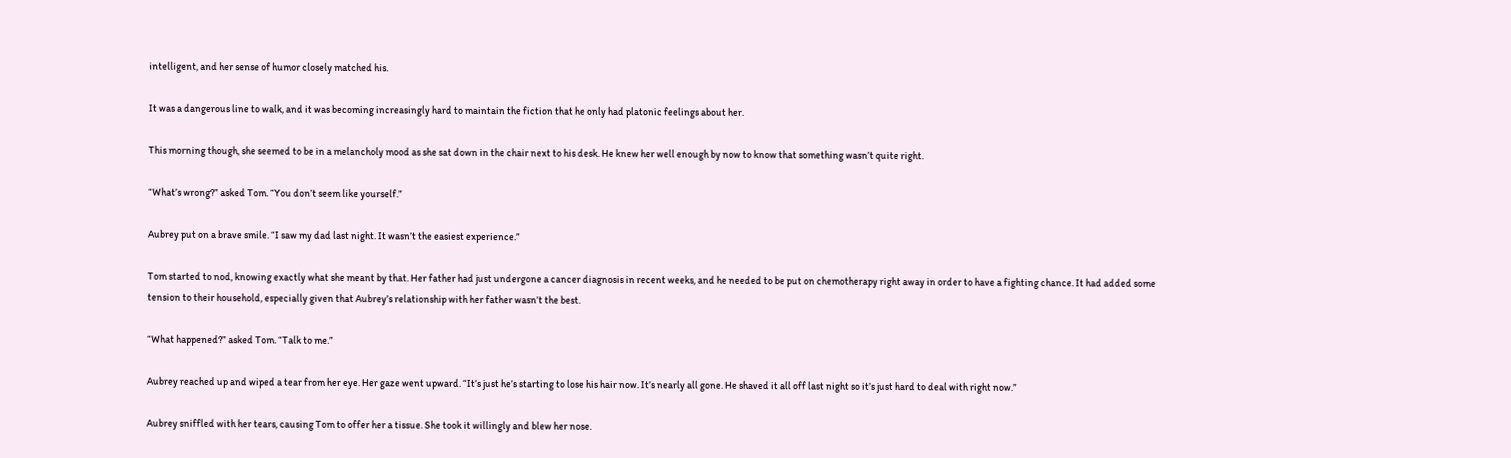intelligent, and her sense of humor closely matched his.

It was a dangerous line to walk, and it was becoming increasingly hard to maintain the fiction that he only had platonic feelings about her.

This morning though, she seemed to be in a melancholy mood as she sat down in the chair next to his desk. He knew her well enough by now to know that something wasn’t quite right.

“What’s wrong?” asked Tom. “You don’t seem like yourself.”

Aubrey put on a brave smile. “I saw my dad last night. It wasn’t the easiest experience.”

Tom started to nod, knowing exactly what she meant by that. Her father had just undergone a cancer diagnosis in recent weeks, and he needed to be put on chemotherapy right away in order to have a fighting chance. It had added some tension to their household, especially given that Aubrey’s relationship with her father wasn’t the best.

“What happened?” asked Tom. “Talk to me.”

Aubrey reached up and wiped a tear from her eye. Her gaze went upward. “It’s just he’s starting to lose his hair now. It’s nearly all gone. He shaved it all off last night so it’s just hard to deal with right now.”

Aubrey sniffled with her tears, causing Tom to offer her a tissue. She took it willingly and blew her nose.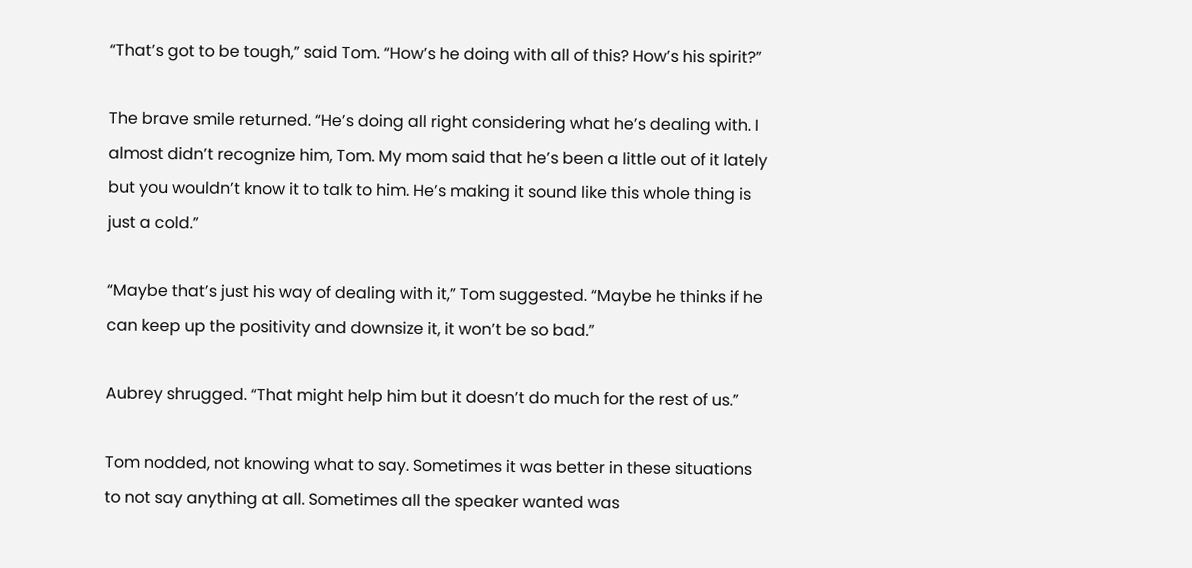“That’s got to be tough,” said Tom. “How’s he doing with all of this? How’s his spirit?”

The brave smile returned. “He’s doing all right considering what he’s dealing with. I almost didn’t recognize him, Tom. My mom said that he’s been a little out of it lately but you wouldn’t know it to talk to him. He’s making it sound like this whole thing is just a cold.”

“Maybe that’s just his way of dealing with it,” Tom suggested. “Maybe he thinks if he can keep up the positivity and downsize it, it won’t be so bad.”

Aubrey shrugged. “That might help him but it doesn’t do much for the rest of us.”

Tom nodded, not knowing what to say. Sometimes it was better in these situations to not say anything at all. Sometimes all the speaker wanted was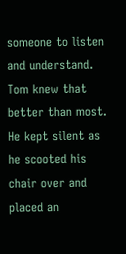someone to listen and understand. Tom knew that better than most. He kept silent as he scooted his chair over and placed an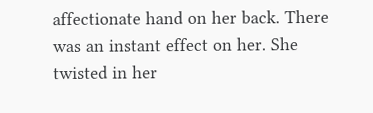affectionate hand on her back. There was an instant effect on her. She twisted in her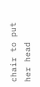chair to put her head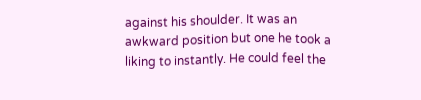against his shoulder. It was an awkward position but one he took a liking to instantly. He could feel the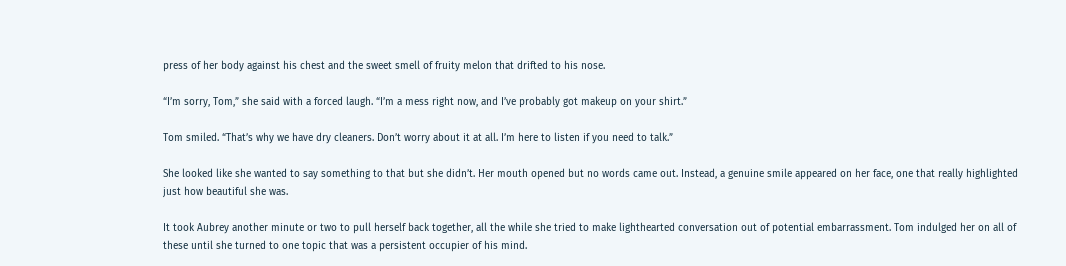press of her body against his chest and the sweet smell of fruity melon that drifted to his nose.

“I’m sorry, Tom,” she said with a forced laugh. “I’m a mess right now, and I’ve probably got makeup on your shirt.”

Tom smiled. “That’s why we have dry cleaners. Don’t worry about it at all. I’m here to listen if you need to talk.”

She looked like she wanted to say something to that but she didn’t. Her mouth opened but no words came out. Instead, a genuine smile appeared on her face, one that really highlighted just how beautiful she was.

It took Aubrey another minute or two to pull herself back together, all the while she tried to make lighthearted conversation out of potential embarrassment. Tom indulged her on all of these until she turned to one topic that was a persistent occupier of his mind.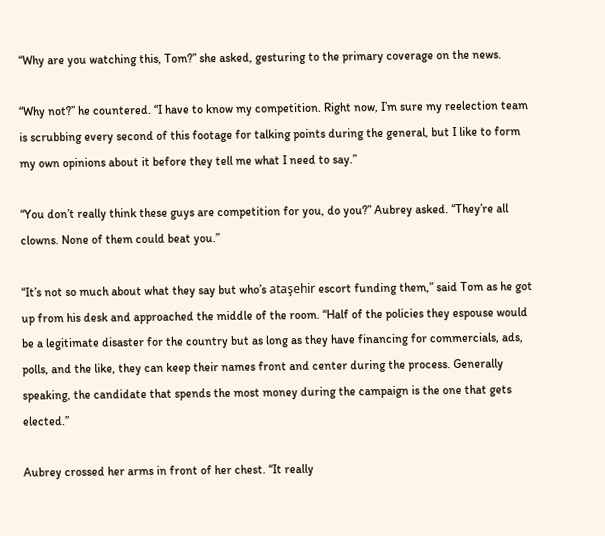“Why are you watching this, Tom?” she asked, gesturing to the primary coverage on the news.

“Why not?” he countered. “I have to know my competition. Right now, I’m sure my reelection team is scrubbing every second of this footage for talking points during the general, but I like to form my own opinions about it before they tell me what I need to say.”

“You don’t really think these guys are competition for you, do you?” Aubrey asked. “They’re all clowns. None of them could beat you.”

“It’s not so much about what they say but who’s ataşehir escort funding them,” said Tom as he got up from his desk and approached the middle of the room. “Half of the policies they espouse would be a legitimate disaster for the country but as long as they have financing for commercials, ads, polls, and the like, they can keep their names front and center during the process. Generally speaking, the candidate that spends the most money during the campaign is the one that gets elected.”

Aubrey crossed her arms in front of her chest. “It really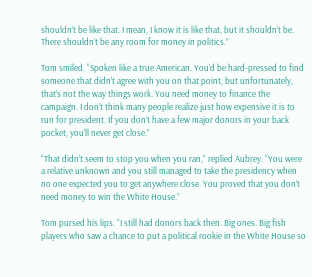shouldn’t be like that. I mean, I know it is like that, but it shouldn’t be. There shouldn’t be any room for money in politics.”

Tom smiled. “Spoken like a true American. You’d be hard-pressed to find someone that didn’t agree with you on that point, but unfortunately, that’s not the way things work. You need money to finance the campaign. I don’t think many people realize just how expensive it is to run for president. If you don’t have a few major donors in your back pocket, you’ll never get close.”

“That didn’t seem to stop you when you ran,” replied Aubrey. “You were a relative unknown and you still managed to take the presidency when no one expected you to get anywhere close. You proved that you don’t need money to win the White House.”

Tom pursed his lips. “I still had donors back then. Big ones. Big fish players who saw a chance to put a political rookie in the White House so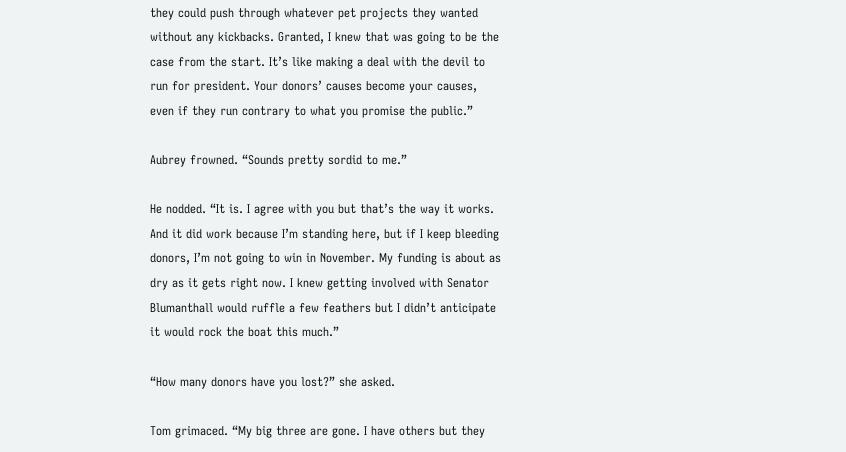they could push through whatever pet projects they wanted without any kickbacks. Granted, I knew that was going to be the case from the start. It’s like making a deal with the devil to run for president. Your donors’ causes become your causes, even if they run contrary to what you promise the public.”

Aubrey frowned. “Sounds pretty sordid to me.”

He nodded. “It is. I agree with you but that’s the way it works. And it did work because I’m standing here, but if I keep bleeding donors, I’m not going to win in November. My funding is about as dry as it gets right now. I knew getting involved with Senator Blumanthall would ruffle a few feathers but I didn’t anticipate it would rock the boat this much.”

“How many donors have you lost?” she asked.

Tom grimaced. “My big three are gone. I have others but they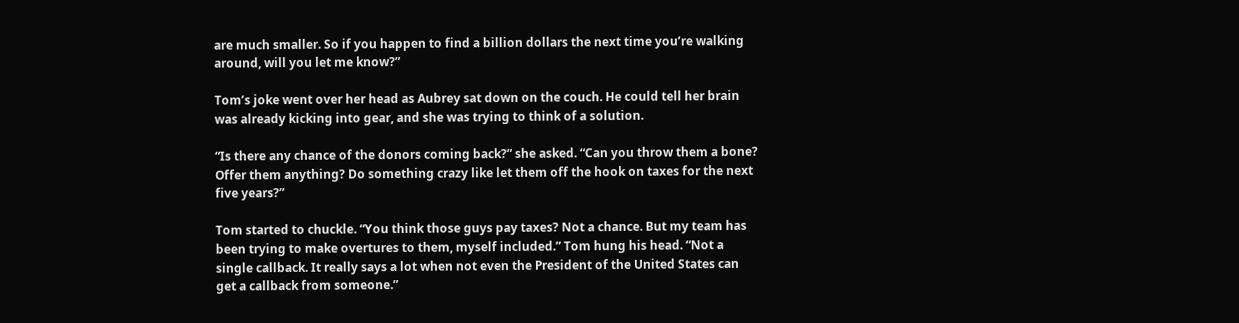are much smaller. So if you happen to find a billion dollars the next time you’re walking around, will you let me know?”

Tom’s joke went over her head as Aubrey sat down on the couch. He could tell her brain was already kicking into gear, and she was trying to think of a solution.

“Is there any chance of the donors coming back?” she asked. “Can you throw them a bone? Offer them anything? Do something crazy like let them off the hook on taxes for the next five years?”

Tom started to chuckle. “You think those guys pay taxes? Not a chance. But my team has been trying to make overtures to them, myself included.” Tom hung his head. “Not a single callback. It really says a lot when not even the President of the United States can get a callback from someone.”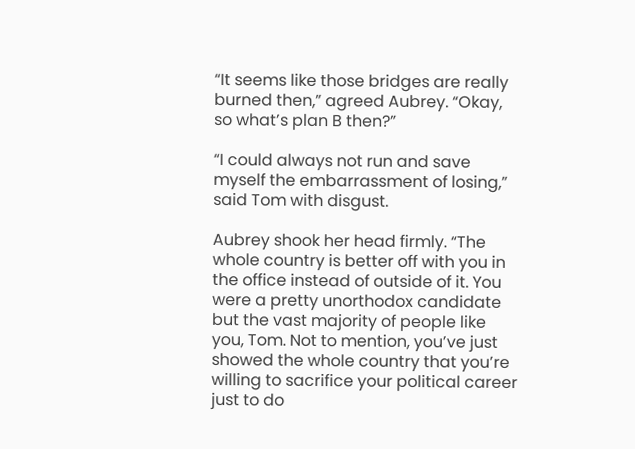“It seems like those bridges are really burned then,” agreed Aubrey. “Okay, so what’s plan B then?”

“I could always not run and save myself the embarrassment of losing,” said Tom with disgust.

Aubrey shook her head firmly. “The whole country is better off with you in the office instead of outside of it. You were a pretty unorthodox candidate but the vast majority of people like you, Tom. Not to mention, you’ve just showed the whole country that you’re willing to sacrifice your political career just to do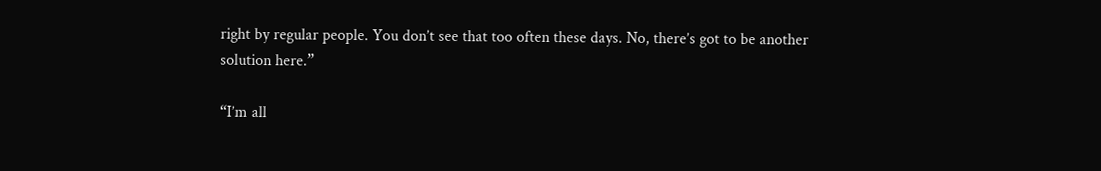right by regular people. You don’t see that too often these days. No, there’s got to be another solution here.”

“I’m all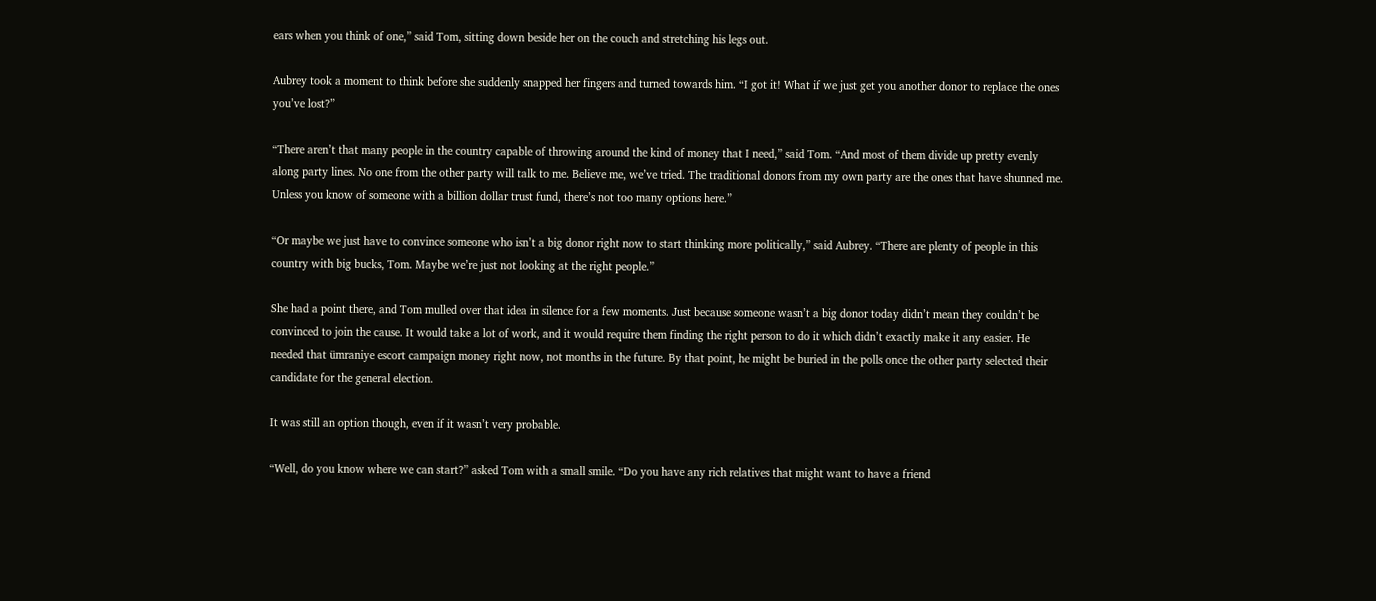ears when you think of one,” said Tom, sitting down beside her on the couch and stretching his legs out.

Aubrey took a moment to think before she suddenly snapped her fingers and turned towards him. “I got it! What if we just get you another donor to replace the ones you’ve lost?”

“There aren’t that many people in the country capable of throwing around the kind of money that I need,” said Tom. “And most of them divide up pretty evenly along party lines. No one from the other party will talk to me. Believe me, we’ve tried. The traditional donors from my own party are the ones that have shunned me. Unless you know of someone with a billion dollar trust fund, there’s not too many options here.”

“Or maybe we just have to convince someone who isn’t a big donor right now to start thinking more politically,” said Aubrey. “There are plenty of people in this country with big bucks, Tom. Maybe we’re just not looking at the right people.”

She had a point there, and Tom mulled over that idea in silence for a few moments. Just because someone wasn’t a big donor today didn’t mean they couldn’t be convinced to join the cause. It would take a lot of work, and it would require them finding the right person to do it which didn’t exactly make it any easier. He needed that ümraniye escort campaign money right now, not months in the future. By that point, he might be buried in the polls once the other party selected their candidate for the general election.

It was still an option though, even if it wasn’t very probable.

“Well, do you know where we can start?” asked Tom with a small smile. “Do you have any rich relatives that might want to have a friend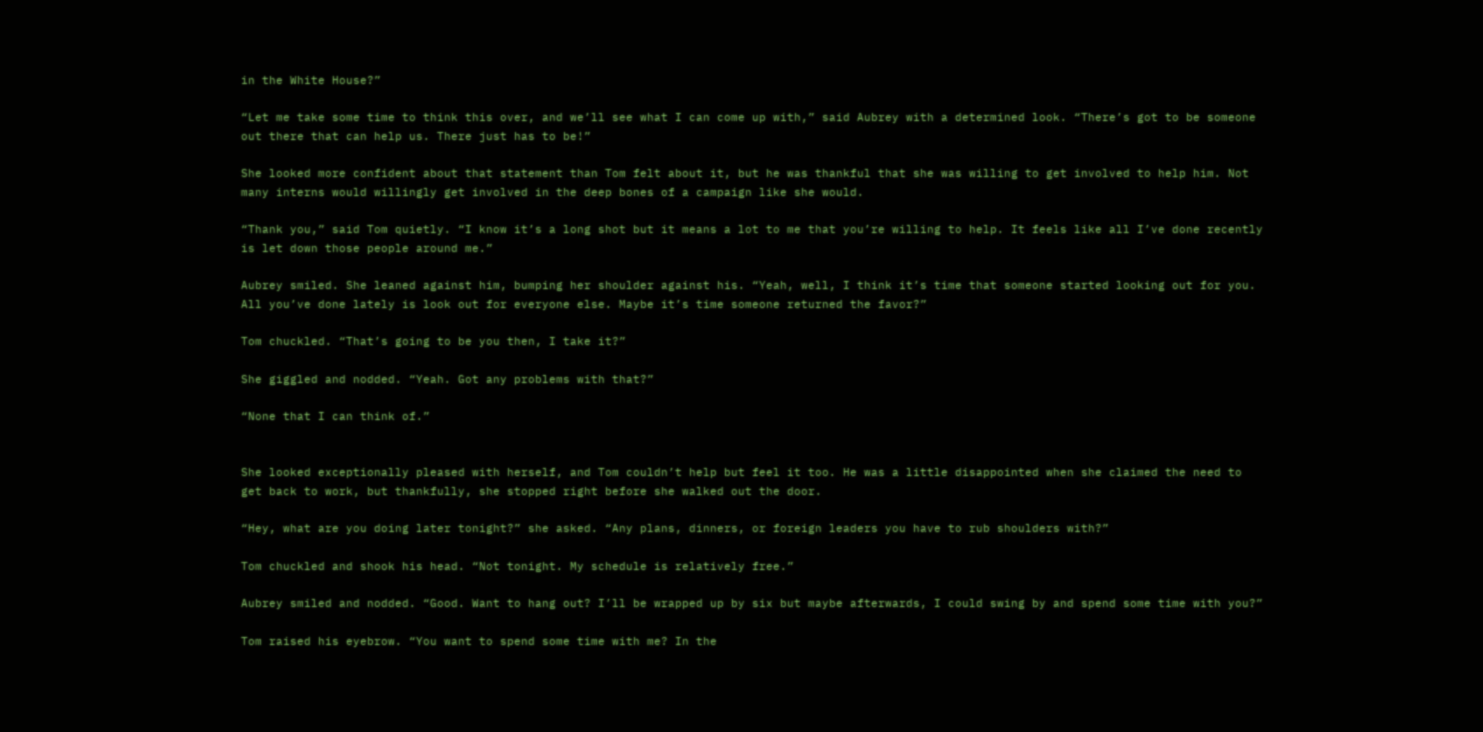in the White House?”

“Let me take some time to think this over, and we’ll see what I can come up with,” said Aubrey with a determined look. “There’s got to be someone out there that can help us. There just has to be!”

She looked more confident about that statement than Tom felt about it, but he was thankful that she was willing to get involved to help him. Not many interns would willingly get involved in the deep bones of a campaign like she would.

“Thank you,” said Tom quietly. “I know it’s a long shot but it means a lot to me that you’re willing to help. It feels like all I’ve done recently is let down those people around me.”

Aubrey smiled. She leaned against him, bumping her shoulder against his. “Yeah, well, I think it’s time that someone started looking out for you. All you’ve done lately is look out for everyone else. Maybe it’s time someone returned the favor?”

Tom chuckled. “That’s going to be you then, I take it?”

She giggled and nodded. “Yeah. Got any problems with that?”

“None that I can think of.”


She looked exceptionally pleased with herself, and Tom couldn’t help but feel it too. He was a little disappointed when she claimed the need to get back to work, but thankfully, she stopped right before she walked out the door.

“Hey, what are you doing later tonight?” she asked. “Any plans, dinners, or foreign leaders you have to rub shoulders with?”

Tom chuckled and shook his head. “Not tonight. My schedule is relatively free.”

Aubrey smiled and nodded. “Good. Want to hang out? I’ll be wrapped up by six but maybe afterwards, I could swing by and spend some time with you?”

Tom raised his eyebrow. “You want to spend some time with me? In the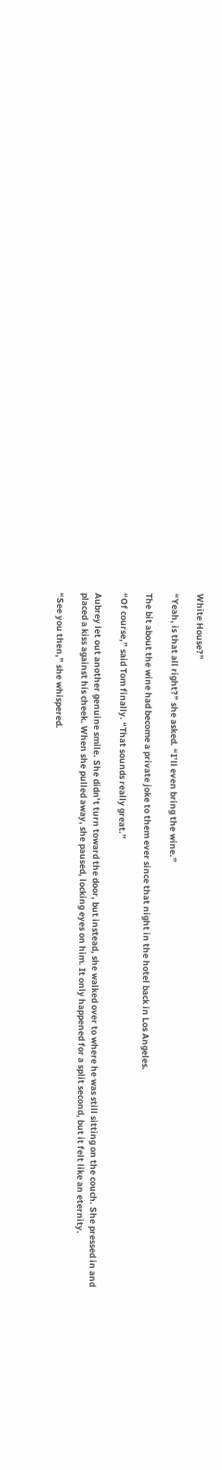White House?”

“Yeah, is that all right?” she asked. “I’ll even bring the wine.”

The bit about the wine had become a private joke to them ever since that night in the hotel back in Los Angeles.

“Of course,” said Tom finally. “That sounds really great.”

Aubrey let out another genuine smile. She didn’t turn toward the door, but instead, she walked over to where he was still sitting on the couch. She pressed in and placed a kiss against his cheek. When she pulled away, she paused, locking eyes on him. It only happened for a split second, but it felt like an eternity.

“See you then,” she whispered.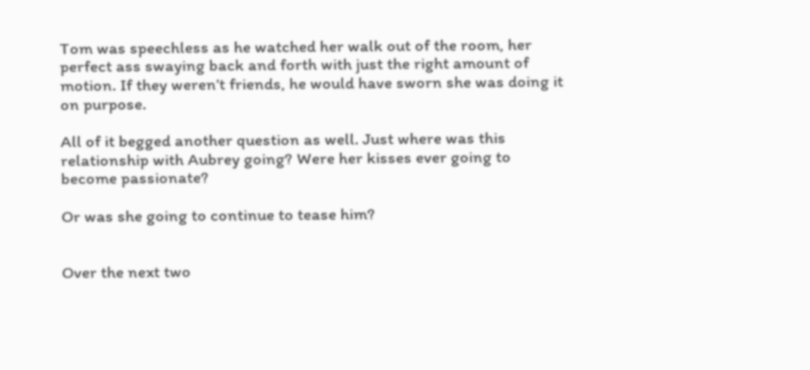Tom was speechless as he watched her walk out of the room, her perfect ass swaying back and forth with just the right amount of motion. If they weren’t friends, he would have sworn she was doing it on purpose.

All of it begged another question as well. Just where was this relationship with Aubrey going? Were her kisses ever going to become passionate?

Or was she going to continue to tease him?


Over the next two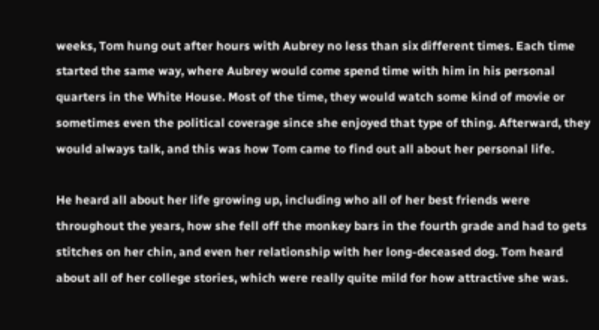weeks, Tom hung out after hours with Aubrey no less than six different times. Each time started the same way, where Aubrey would come spend time with him in his personal quarters in the White House. Most of the time, they would watch some kind of movie or sometimes even the political coverage since she enjoyed that type of thing. Afterward, they would always talk, and this was how Tom came to find out all about her personal life.

He heard all about her life growing up, including who all of her best friends were throughout the years, how she fell off the monkey bars in the fourth grade and had to gets stitches on her chin, and even her relationship with her long-deceased dog. Tom heard about all of her college stories, which were really quite mild for how attractive she was.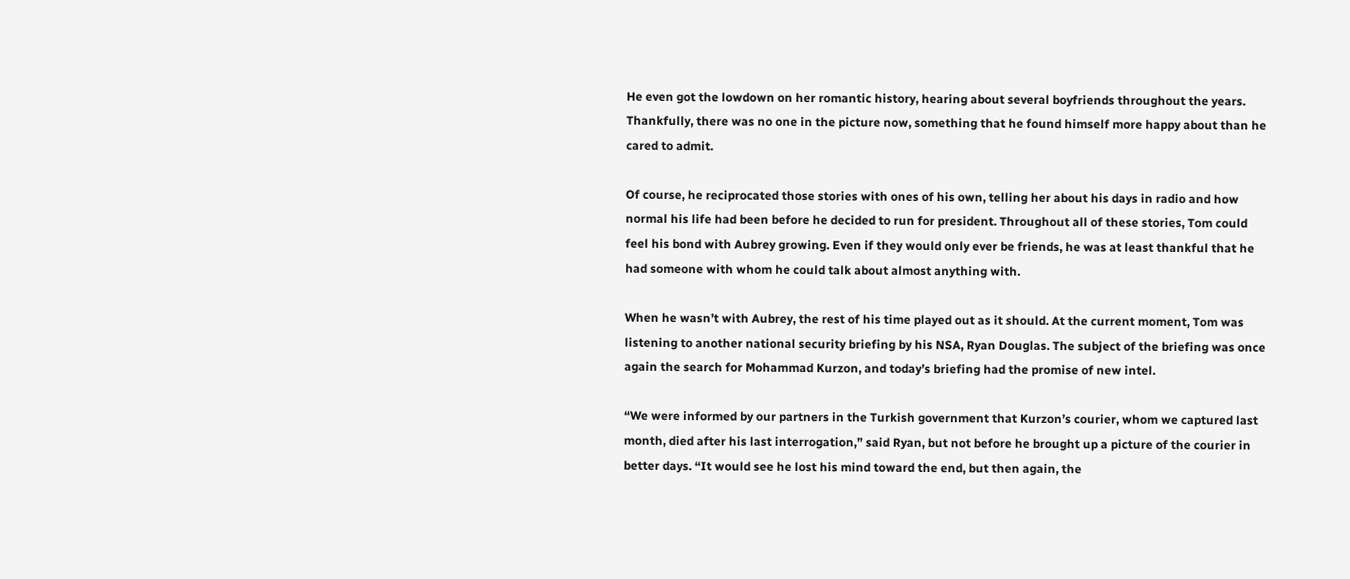He even got the lowdown on her romantic history, hearing about several boyfriends throughout the years. Thankfully, there was no one in the picture now, something that he found himself more happy about than he cared to admit.

Of course, he reciprocated those stories with ones of his own, telling her about his days in radio and how normal his life had been before he decided to run for president. Throughout all of these stories, Tom could feel his bond with Aubrey growing. Even if they would only ever be friends, he was at least thankful that he had someone with whom he could talk about almost anything with.

When he wasn’t with Aubrey, the rest of his time played out as it should. At the current moment, Tom was listening to another national security briefing by his NSA, Ryan Douglas. The subject of the briefing was once again the search for Mohammad Kurzon, and today’s briefing had the promise of new intel.

“We were informed by our partners in the Turkish government that Kurzon’s courier, whom we captured last month, died after his last interrogation,” said Ryan, but not before he brought up a picture of the courier in better days. “It would see he lost his mind toward the end, but then again, the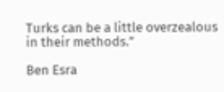Turks can be a little overzealous in their methods.”

Ben Esra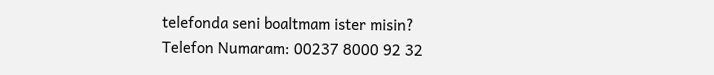telefonda seni boaltmam ister misin?
Telefon Numaram: 00237 8000 92 32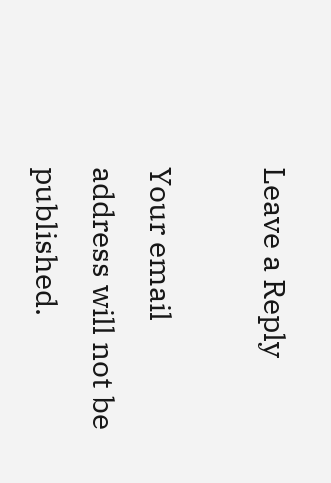Leave a Reply

Your email address will not be published.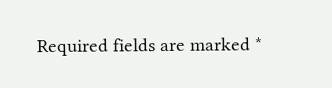Required fields are marked *